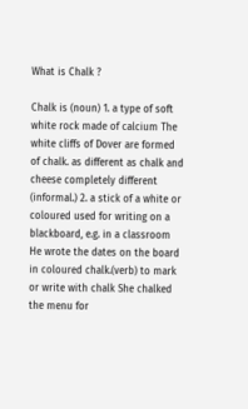What is Chalk ?

Chalk is (noun) 1. a type of soft white rock made of calcium The white cliffs of Dover are formed of chalk. as different as chalk and cheese completely different (informal.) 2. a stick of a white or coloured used for writing on a blackboard, e.g. in a classroom He wrote the dates on the board in coloured chalk.(verb) to mark or write with chalk She chalked the menu for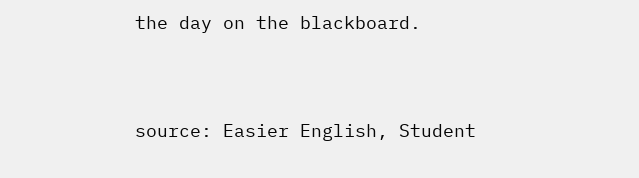the day on the blackboard.


source: Easier English, Student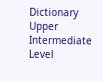Dictionary Upper Intermediate Level